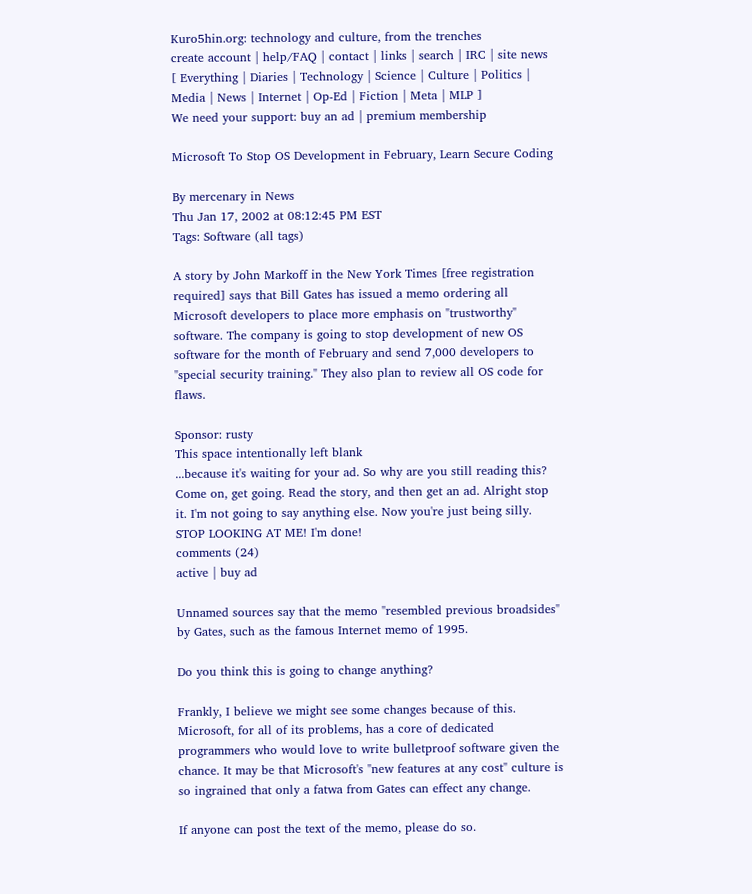Kuro5hin.org: technology and culture, from the trenches
create account | help/FAQ | contact | links | search | IRC | site news
[ Everything | Diaries | Technology | Science | Culture | Politics | Media | News | Internet | Op-Ed | Fiction | Meta | MLP ]
We need your support: buy an ad | premium membership

Microsoft To Stop OS Development in February, Learn Secure Coding

By mercenary in News
Thu Jan 17, 2002 at 08:12:45 PM EST
Tags: Software (all tags)

A story by John Markoff in the New York Times [free registration required] says that Bill Gates has issued a memo ordering all Microsoft developers to place more emphasis on "trustworthy" software. The company is going to stop development of new OS software for the month of February and send 7,000 developers to "special security training." They also plan to review all OS code for flaws.

Sponsor: rusty
This space intentionally left blank
...because it's waiting for your ad. So why are you still reading this? Come on, get going. Read the story, and then get an ad. Alright stop it. I'm not going to say anything else. Now you're just being silly. STOP LOOKING AT ME! I'm done!
comments (24)
active | buy ad

Unnamed sources say that the memo "resembled previous broadsides" by Gates, such as the famous Internet memo of 1995.

Do you think this is going to change anything?

Frankly, I believe we might see some changes because of this. Microsoft, for all of its problems, has a core of dedicated programmers who would love to write bulletproof software given the chance. It may be that Microsoft's "new features at any cost" culture is so ingrained that only a fatwa from Gates can effect any change.

If anyone can post the text of the memo, please do so.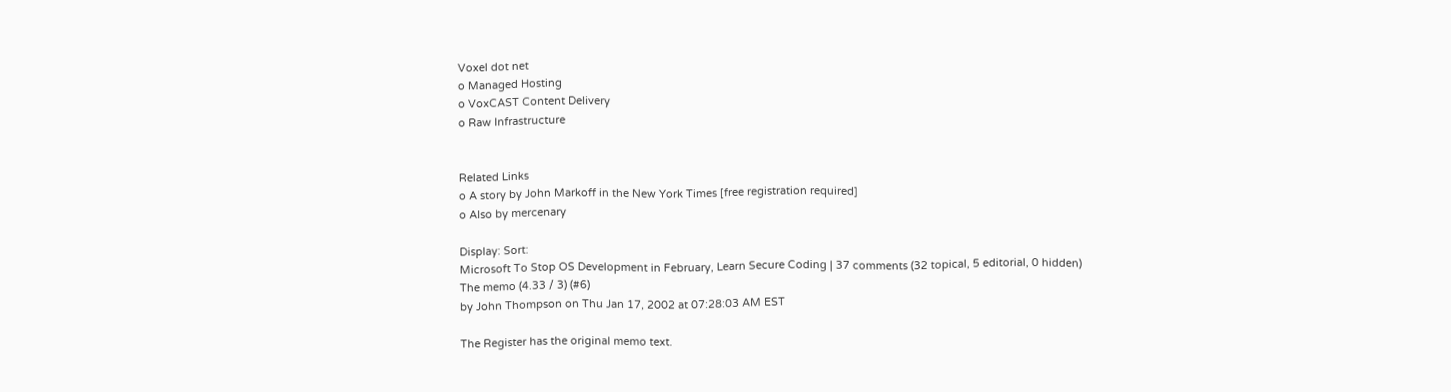Voxel dot net
o Managed Hosting
o VoxCAST Content Delivery
o Raw Infrastructure


Related Links
o A story by John Markoff in the New York Times [free registration required]
o Also by mercenary

Display: Sort:
Microsoft To Stop OS Development in February, Learn Secure Coding | 37 comments (32 topical, 5 editorial, 0 hidden)
The memo (4.33 / 3) (#6)
by John Thompson on Thu Jan 17, 2002 at 07:28:03 AM EST

The Register has the original memo text.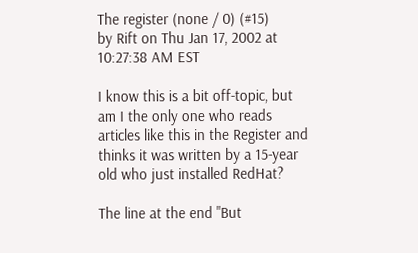The register (none / 0) (#15)
by Rift on Thu Jan 17, 2002 at 10:27:38 AM EST

I know this is a bit off-topic, but am I the only one who reads articles like this in the Register and thinks it was written by a 15-year old who just installed RedHat?

The line at the end "But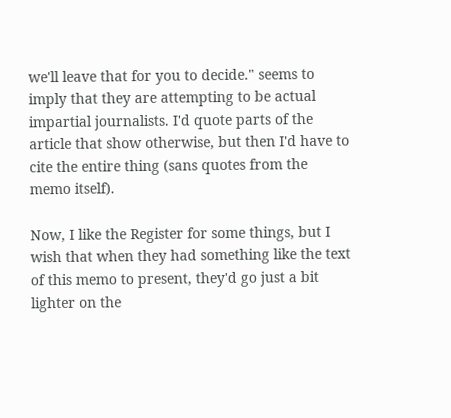we'll leave that for you to decide." seems to imply that they are attempting to be actual impartial journalists. I'd quote parts of the article that show otherwise, but then I'd have to cite the entire thing (sans quotes from the memo itself).

Now, I like the Register for some things, but I wish that when they had something like the text of this memo to present, they'd go just a bit lighter on the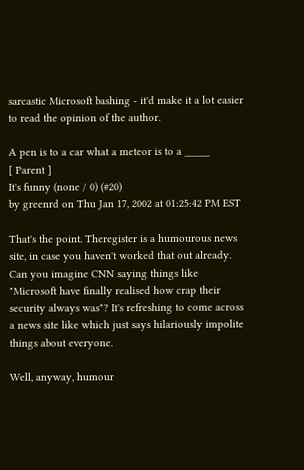sarcastic Microsoft bashing - it'd make it a lot easier to read the opinion of the author.

A pen is to a car what a meteor is to a _____
[ Parent ]
It's funny (none / 0) (#20)
by greenrd on Thu Jan 17, 2002 at 01:25:42 PM EST

That's the point. Theregister is a humourous news site, in case you haven't worked that out already. Can you imagine CNN saying things like "Microsoft have finally realised how crap their security always was"? It's refreshing to come across a news site like which just says hilariously impolite things about everyone.

Well, anyway, humour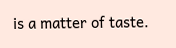is a matter of taste.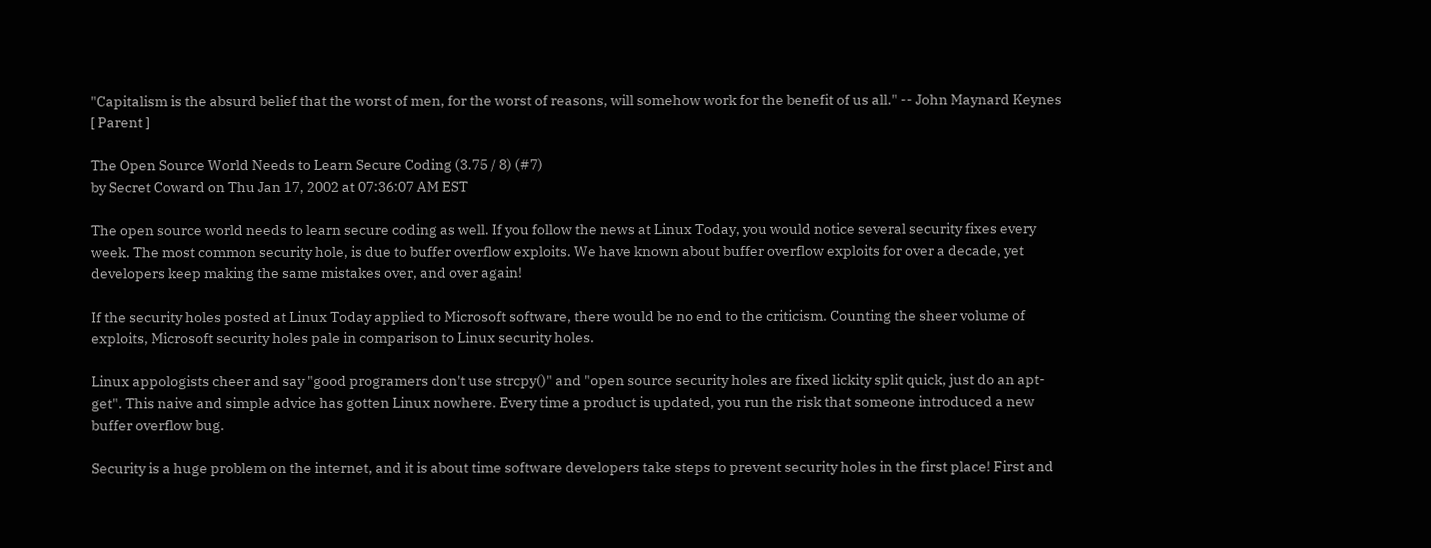"Capitalism is the absurd belief that the worst of men, for the worst of reasons, will somehow work for the benefit of us all." -- John Maynard Keynes
[ Parent ]

The Open Source World Needs to Learn Secure Coding (3.75 / 8) (#7)
by Secret Coward on Thu Jan 17, 2002 at 07:36:07 AM EST

The open source world needs to learn secure coding as well. If you follow the news at Linux Today, you would notice several security fixes every week. The most common security hole, is due to buffer overflow exploits. We have known about buffer overflow exploits for over a decade, yet developers keep making the same mistakes over, and over again!

If the security holes posted at Linux Today applied to Microsoft software, there would be no end to the criticism. Counting the sheer volume of exploits, Microsoft security holes pale in comparison to Linux security holes.

Linux appologists cheer and say "good programers don't use strcpy()" and "open source security holes are fixed lickity split quick, just do an apt-get". This naive and simple advice has gotten Linux nowhere. Every time a product is updated, you run the risk that someone introduced a new buffer overflow bug.

Security is a huge problem on the internet, and it is about time software developers take steps to prevent security holes in the first place! First and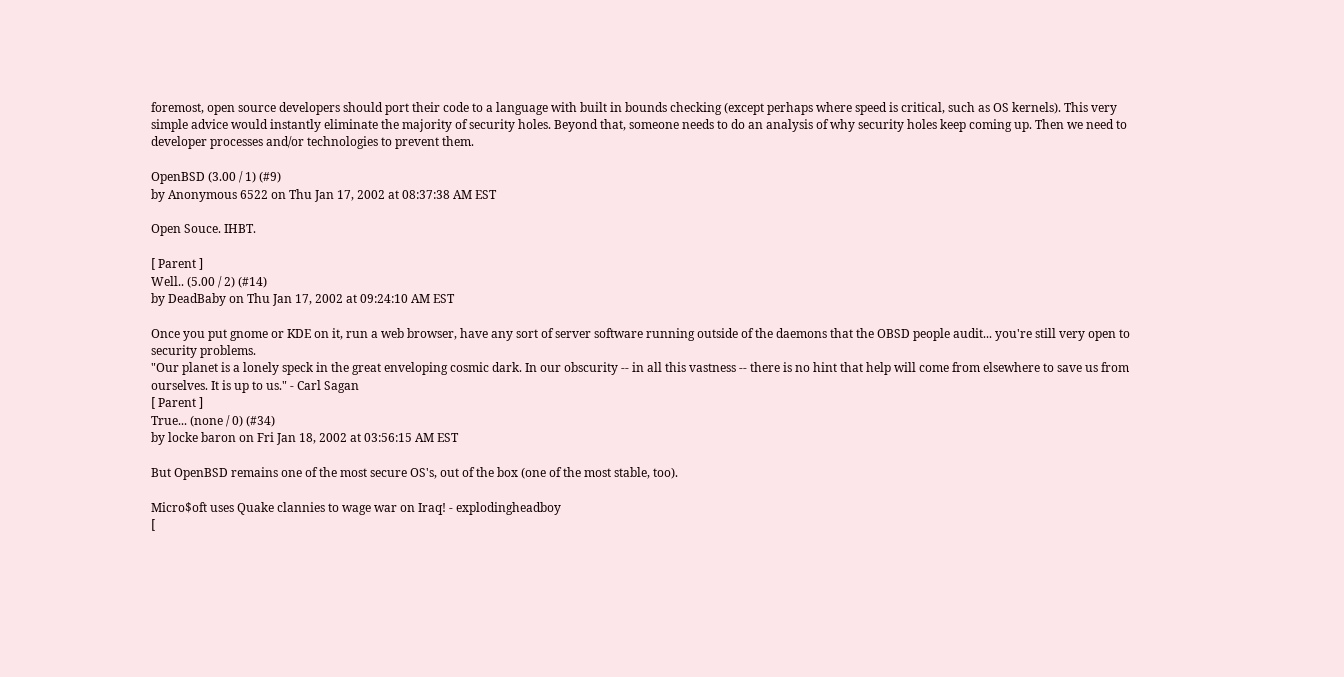foremost, open source developers should port their code to a language with built in bounds checking (except perhaps where speed is critical, such as OS kernels). This very simple advice would instantly eliminate the majority of security holes. Beyond that, someone needs to do an analysis of why security holes keep coming up. Then we need to developer processes and/or technologies to prevent them.

OpenBSD (3.00 / 1) (#9)
by Anonymous 6522 on Thu Jan 17, 2002 at 08:37:38 AM EST

Open Souce. IHBT.

[ Parent ]
Well.. (5.00 / 2) (#14)
by DeadBaby on Thu Jan 17, 2002 at 09:24:10 AM EST

Once you put gnome or KDE on it, run a web browser, have any sort of server software running outside of the daemons that the OBSD people audit... you're still very open to security problems.
"Our planet is a lonely speck in the great enveloping cosmic dark. In our obscurity -- in all this vastness -- there is no hint that help will come from elsewhere to save us from ourselves. It is up to us." - Carl Sagan
[ Parent ]
True... (none / 0) (#34)
by locke baron on Fri Jan 18, 2002 at 03:56:15 AM EST

But OpenBSD remains one of the most secure OS's, out of the box (one of the most stable, too).

Micro$oft uses Quake clannies to wage war on Iraq! - explodingheadboy
[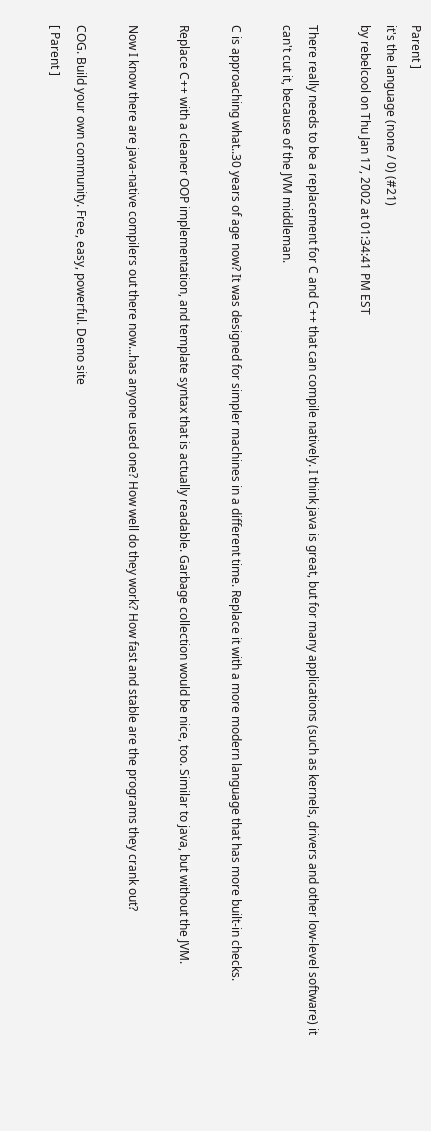Parent ]
it's the language (none / 0) (#21)
by rebelcool on Thu Jan 17, 2002 at 01:34:41 PM EST

There really needs to be a replacement for C and C++ that can compile natively. I think java is great, but for many applications (such as kernels, drivers and other low-level software) it can't cut it, because of the JVM middleman.

C is approaching what..30 years of age now? It was designed for simpler machines in a different time. Replace it with a more modern language that has more built-in checks.

Replace C++ with a cleaner OOP implementation, and template syntax that is actually readable. Garbage collection would be nice, too. Similar to java, but without the JVM.

Now I know there are java-native compilers out there now...has anyone used one? How well do they work? How fast and stable are the programs they crank out?

COG. Build your own community. Free, easy, powerful. Demo site
[ Parent ]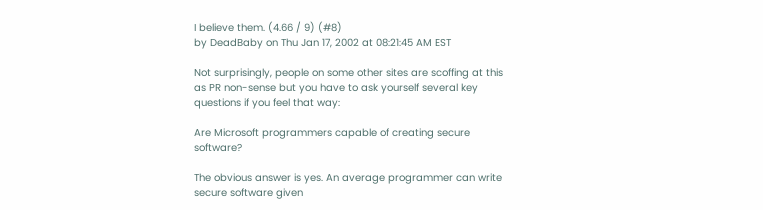I believe them. (4.66 / 9) (#8)
by DeadBaby on Thu Jan 17, 2002 at 08:21:45 AM EST

Not surprisingly, people on some other sites are scoffing at this as PR non-sense but you have to ask yourself several key questions if you feel that way:

Are Microsoft programmers capable of creating secure software?

The obvious answer is yes. An average programmer can write secure software given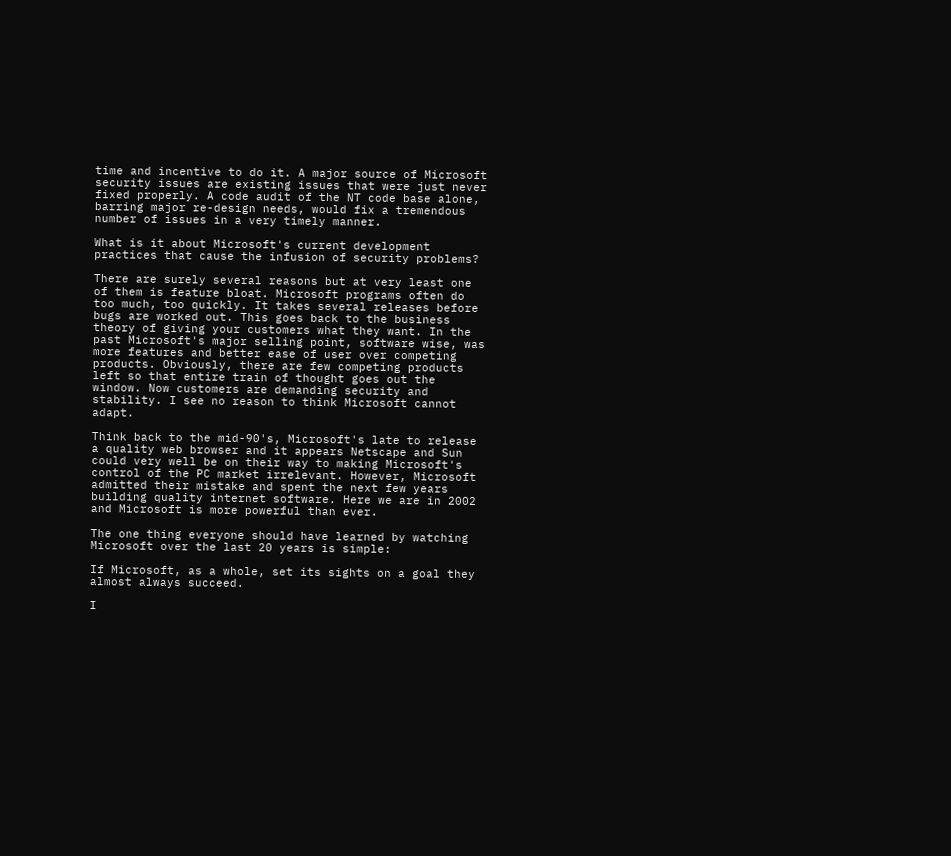time and incentive to do it. A major source of Microsoft security issues are existing issues that were just never fixed properly. A code audit of the NT code base alone, barring major re-design needs, would fix a tremendous number of issues in a very timely manner.

What is it about Microsoft's current development practices that cause the infusion of security problems?

There are surely several reasons but at very least one of them is feature bloat. Microsoft programs often do too much, too quickly. It takes several releases before bugs are worked out. This goes back to the business theory of giving your customers what they want. In the past Microsoft's major selling point, software wise, was more features and better ease of user over competing products. Obviously, there are few competing products left so that entire train of thought goes out the window. Now customers are demanding security and stability. I see no reason to think Microsoft cannot adapt.

Think back to the mid-90's, Microsoft's late to release a quality web browser and it appears Netscape and Sun could very well be on their way to making Microsoft's control of the PC market irrelevant. However, Microsoft admitted their mistake and spent the next few years building quality internet software. Here we are in 2002 and Microsoft is more powerful than ever.

The one thing everyone should have learned by watching Microsoft over the last 20 years is simple:

If Microsoft, as a whole, set its sights on a goal they almost always succeed.

I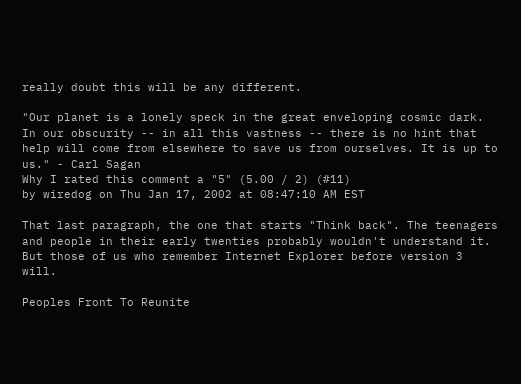really doubt this will be any different.

"Our planet is a lonely speck in the great enveloping cosmic dark. In our obscurity -- in all this vastness -- there is no hint that help will come from elsewhere to save us from ourselves. It is up to us." - Carl Sagan
Why I rated this comment a "5" (5.00 / 2) (#11)
by wiredog on Thu Jan 17, 2002 at 08:47:10 AM EST

That last paragraph, the one that starts "Think back". The teenagers and people in their early twenties probably wouldn't understand it. But those of us who remember Internet Explorer before version 3 will.

Peoples Front To Reunite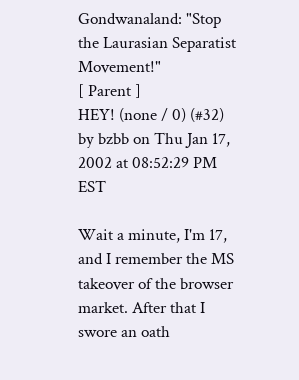Gondwanaland: "Stop the Laurasian Separatist Movement!"
[ Parent ]
HEY! (none / 0) (#32)
by bzbb on Thu Jan 17, 2002 at 08:52:29 PM EST

Wait a minute, I'm 17, and I remember the MS takeover of the browser market. After that I swore an oath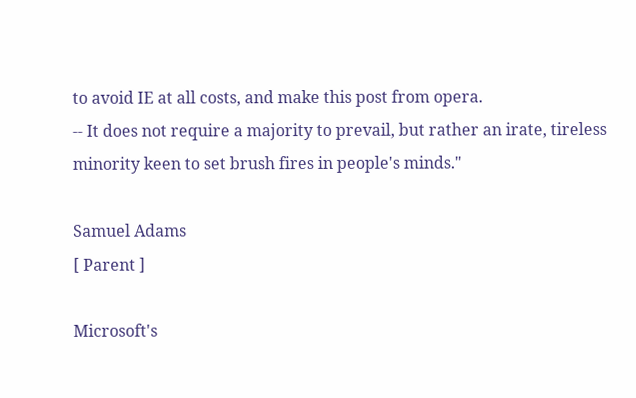to avoid IE at all costs, and make this post from opera.
-- It does not require a majority to prevail, but rather an irate, tireless minority keen to set brush fires in people's minds."

Samuel Adams
[ Parent ]

Microsoft's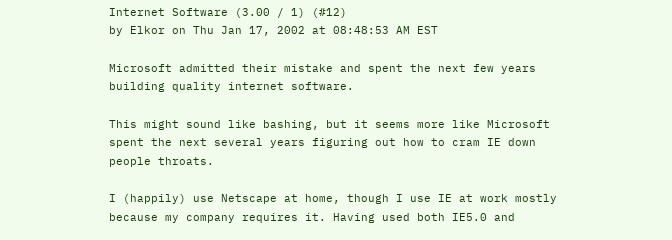Internet Software (3.00 / 1) (#12)
by Elkor on Thu Jan 17, 2002 at 08:48:53 AM EST

Microsoft admitted their mistake and spent the next few years building quality internet software.

This might sound like bashing, but it seems more like Microsoft spent the next several years figuring out how to cram IE down people throats.

I (happily) use Netscape at home, though I use IE at work mostly because my company requires it. Having used both IE5.0 and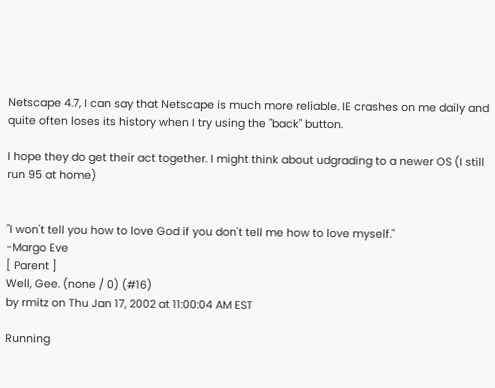Netscape 4.7, I can say that Netscape is much more reliable. IE crashes on me daily and quite often loses its history when I try using the "back" button.

I hope they do get their act together. I might think about udgrading to a newer OS (I still run 95 at home)


"I won't tell you how to love God if you don't tell me how to love myself."
-Margo Eve
[ Parent ]
Well, Gee. (none / 0) (#16)
by rmitz on Thu Jan 17, 2002 at 11:00:04 AM EST

Running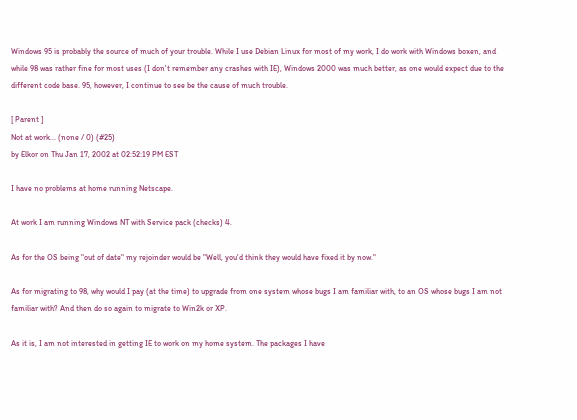Windows 95 is probably the source of much of your trouble. While I use Debian Linux for most of my work, I do work with Windows boxen, and while 98 was rather fine for most uses (I don't remember any crashes with IE), Windows 2000 was much better, as one would expect due to the different code base. 95, however, I continue to see be the cause of much trouble.

[ Parent ]
Not at work... (none / 0) (#25)
by Elkor on Thu Jan 17, 2002 at 02:52:19 PM EST

I have no problems at home running Netscape.

At work I am running Windows NT with Service pack (checks) 4.

As for the OS being "out of date" my rejoinder would be "Well, you'd think they would have fixed it by now."

As for migrating to 98, why would I pay (at the time) to upgrade from one system whose bugs I am familiar with, to an OS whose bugs I am not familiar with? And then do so again to migrate to Win2k or XP.

As it is, I am not interested in getting IE to work on my home system. The packages I have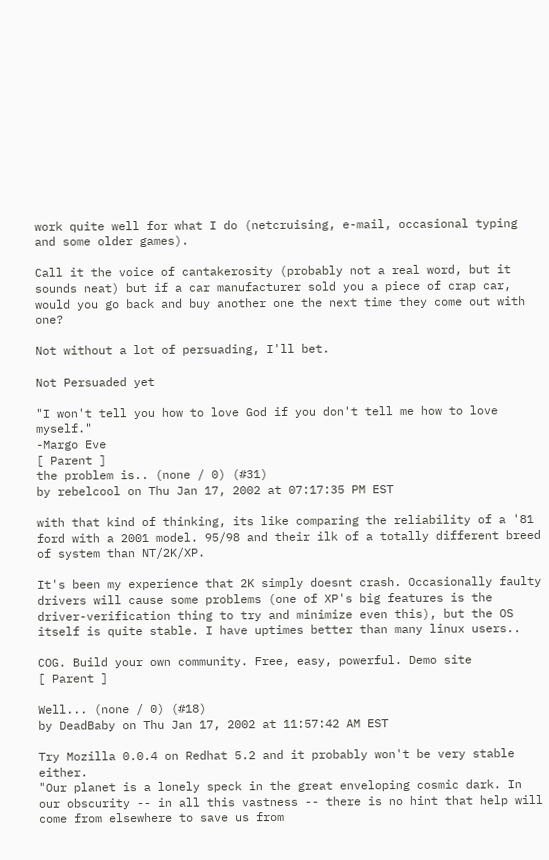work quite well for what I do (netcruising, e-mail, occasional typing and some older games).

Call it the voice of cantakerosity (probably not a real word, but it sounds neat) but if a car manufacturer sold you a piece of crap car, would you go back and buy another one the next time they come out with one?

Not without a lot of persuading, I'll bet.

Not Persuaded yet

"I won't tell you how to love God if you don't tell me how to love myself."
-Margo Eve
[ Parent ]
the problem is.. (none / 0) (#31)
by rebelcool on Thu Jan 17, 2002 at 07:17:35 PM EST

with that kind of thinking, its like comparing the reliability of a '81 ford with a 2001 model. 95/98 and their ilk of a totally different breed of system than NT/2K/XP.

It's been my experience that 2K simply doesnt crash. Occasionally faulty drivers will cause some problems (one of XP's big features is the driver-verification thing to try and minimize even this), but the OS itself is quite stable. I have uptimes better than many linux users..

COG. Build your own community. Free, easy, powerful. Demo site
[ Parent ]

Well... (none / 0) (#18)
by DeadBaby on Thu Jan 17, 2002 at 11:57:42 AM EST

Try Mozilla 0.0.4 on Redhat 5.2 and it probably won't be very stable either.
"Our planet is a lonely speck in the great enveloping cosmic dark. In our obscurity -- in all this vastness -- there is no hint that help will come from elsewhere to save us from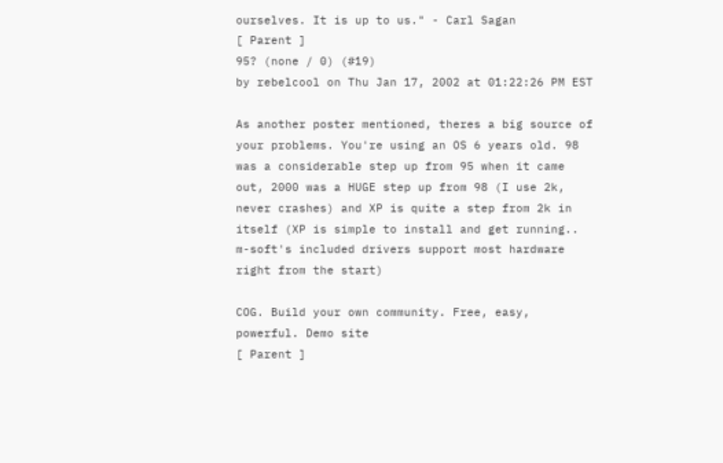ourselves. It is up to us." - Carl Sagan
[ Parent ]
95? (none / 0) (#19)
by rebelcool on Thu Jan 17, 2002 at 01:22:26 PM EST

As another poster mentioned, theres a big source of your problems. You're using an OS 6 years old. 98 was a considerable step up from 95 when it came out, 2000 was a HUGE step up from 98 (I use 2k, never crashes) and XP is quite a step from 2k in itself (XP is simple to install and get running.. m-soft's included drivers support most hardware right from the start)

COG. Build your own community. Free, easy, powerful. Demo site
[ Parent ]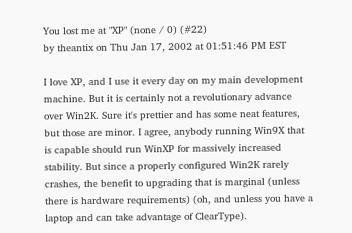You lost me at "XP" (none / 0) (#22)
by theantix on Thu Jan 17, 2002 at 01:51:46 PM EST

I love XP, and I use it every day on my main development machine. But it is certainly not a revolutionary advance over Win2K. Sure it's prettier and has some neat features, but those are minor. I agree, anybody running Win9X that is capable should run WinXP for massively increased stability. But since a properly configured Win2K rarely crashes, the benefit to upgrading that is marginal (unless there is hardware requirements) (oh, and unless you have a laptop and can take advantage of ClearType).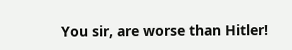You sir, are worse than Hitler!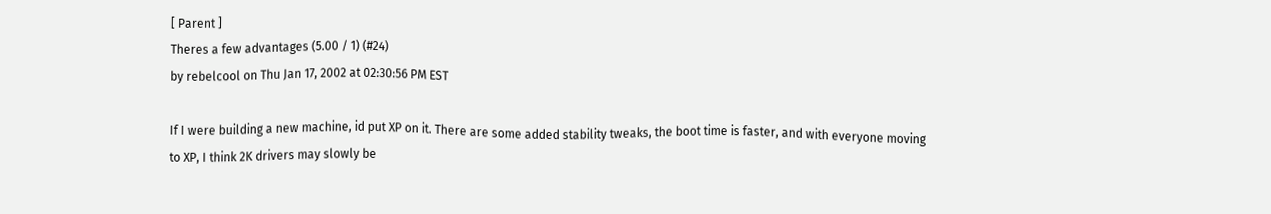[ Parent ]
Theres a few advantages (5.00 / 1) (#24)
by rebelcool on Thu Jan 17, 2002 at 02:30:56 PM EST

If I were building a new machine, id put XP on it. There are some added stability tweaks, the boot time is faster, and with everyone moving to XP, I think 2K drivers may slowly be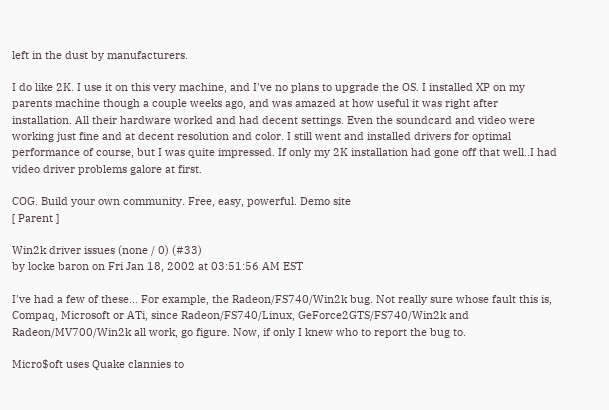left in the dust by manufacturers.

I do like 2K. I use it on this very machine, and I've no plans to upgrade the OS. I installed XP on my parents machine though a couple weeks ago, and was amazed at how useful it was right after installation. All their hardware worked and had decent settings. Even the soundcard and video were working just fine and at decent resolution and color. I still went and installed drivers for optimal performance of course, but I was quite impressed. If only my 2K installation had gone off that well..I had video driver problems galore at first.

COG. Build your own community. Free, easy, powerful. Demo site
[ Parent ]

Win2k driver issues (none / 0) (#33)
by locke baron on Fri Jan 18, 2002 at 03:51:56 AM EST

I've had a few of these... For example, the Radeon/FS740/Win2k bug. Not really sure whose fault this is, Compaq, Microsoft or ATi, since Radeon/FS740/Linux, GeForce2GTS/FS740/Win2k and Radeon/MV700/Win2k all work, go figure. Now, if only I knew who to report the bug to.

Micro$oft uses Quake clannies to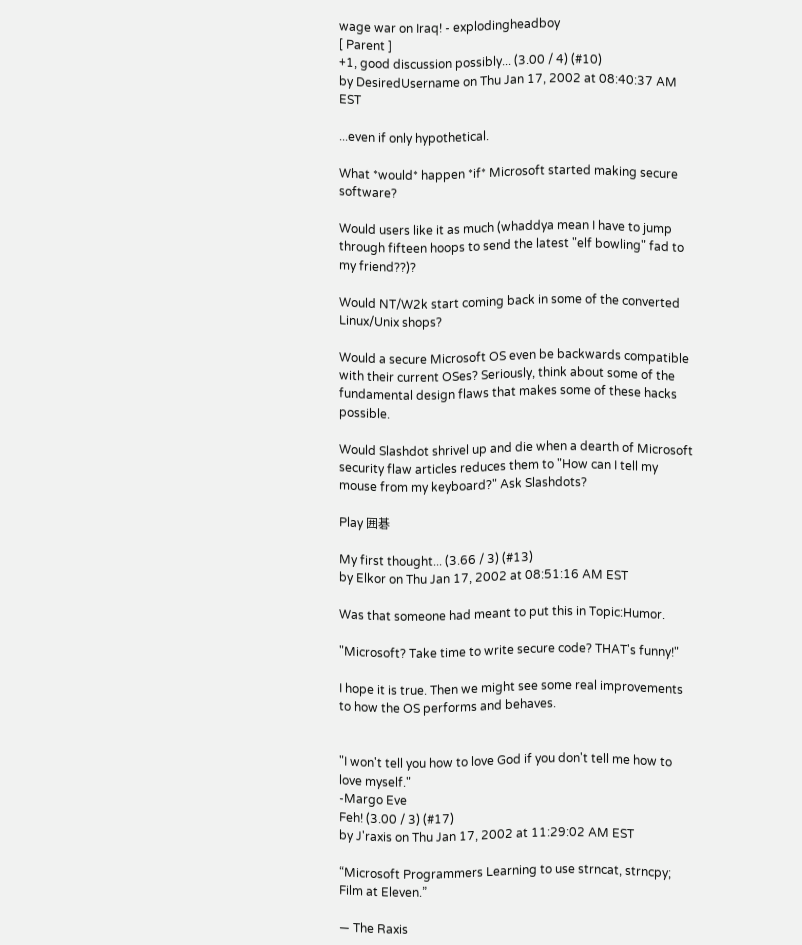wage war on Iraq! - explodingheadboy
[ Parent ]
+1, good discussion possibly... (3.00 / 4) (#10)
by DesiredUsername on Thu Jan 17, 2002 at 08:40:37 AM EST

...even if only hypothetical.

What *would* happen *if* Microsoft started making secure software?

Would users like it as much (whaddya mean I have to jump through fifteen hoops to send the latest "elf bowling" fad to my friend??)?

Would NT/W2k start coming back in some of the converted Linux/Unix shops?

Would a secure Microsoft OS even be backwards compatible with their current OSes? Seriously, think about some of the fundamental design flaws that makes some of these hacks possible.

Would Slashdot shrivel up and die when a dearth of Microsoft security flaw articles reduces them to "How can I tell my mouse from my keyboard?" Ask Slashdots?

Play 囲碁

My first thought... (3.66 / 3) (#13)
by Elkor on Thu Jan 17, 2002 at 08:51:16 AM EST

Was that someone had meant to put this in Topic:Humor.

"Microsoft? Take time to write secure code? THAT's funny!"

I hope it is true. Then we might see some real improvements to how the OS performs and behaves.


"I won't tell you how to love God if you don't tell me how to love myself."
-Margo Eve
Feh! (3.00 / 3) (#17)
by J'raxis on Thu Jan 17, 2002 at 11:29:02 AM EST

“Microsoft Programmers Learning to use strncat, strncpy; Film at Eleven.”

— The Raxis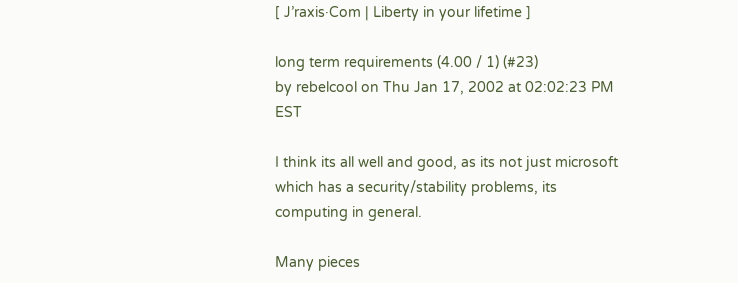[ J’raxis·Com | Liberty in your lifetime ]

long term requirements (4.00 / 1) (#23)
by rebelcool on Thu Jan 17, 2002 at 02:02:23 PM EST

I think its all well and good, as its not just microsoft which has a security/stability problems, its computing in general.

Many pieces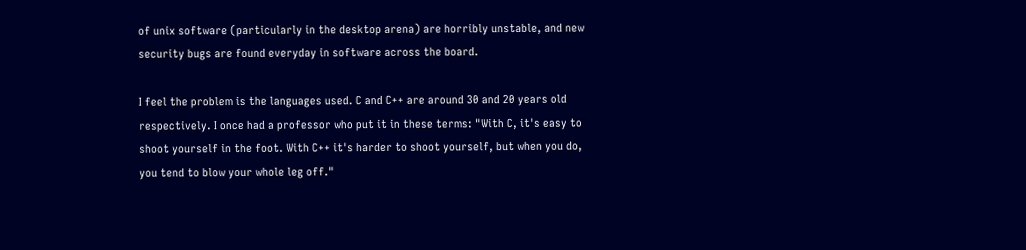of unix software (particularly in the desktop arena) are horribly unstable, and new security bugs are found everyday in software across the board.

I feel the problem is the languages used. C and C++ are around 30 and 20 years old respectively. I once had a professor who put it in these terms: "With C, it's easy to shoot yourself in the foot. With C++ it's harder to shoot yourself, but when you do, you tend to blow your whole leg off."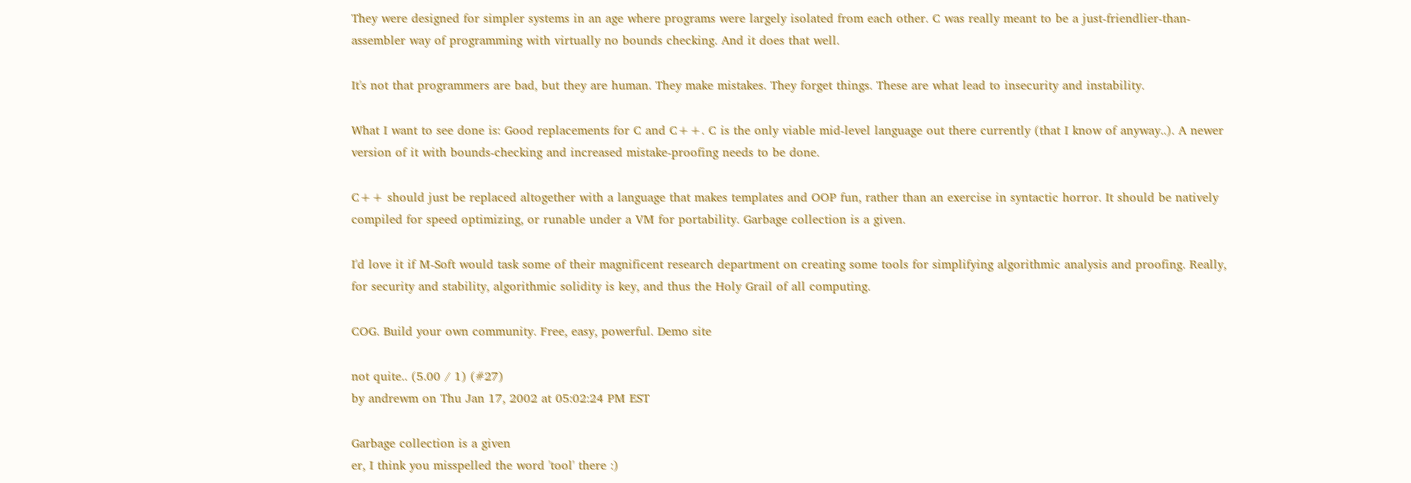They were designed for simpler systems in an age where programs were largely isolated from each other. C was really meant to be a just-friendlier-than-assembler way of programming with virtually no bounds checking. And it does that well.

It's not that programmers are bad, but they are human. They make mistakes. They forget things. These are what lead to insecurity and instability.

What I want to see done is: Good replacements for C and C++. C is the only viable mid-level language out there currently (that I know of anyway..). A newer version of it with bounds-checking and increased mistake-proofing needs to be done.

C++ should just be replaced altogether with a language that makes templates and OOP fun, rather than an exercise in syntactic horror. It should be natively compiled for speed optimizing, or runable under a VM for portability. Garbage collection is a given.

I'd love it if M-Soft would task some of their magnificent research department on creating some tools for simplifying algorithmic analysis and proofing. Really, for security and stability, algorithmic solidity is key, and thus the Holy Grail of all computing.

COG. Build your own community. Free, easy, powerful. Demo site

not quite.. (5.00 / 1) (#27)
by andrewm on Thu Jan 17, 2002 at 05:02:24 PM EST

Garbage collection is a given
er, I think you misspelled the word 'tool' there :)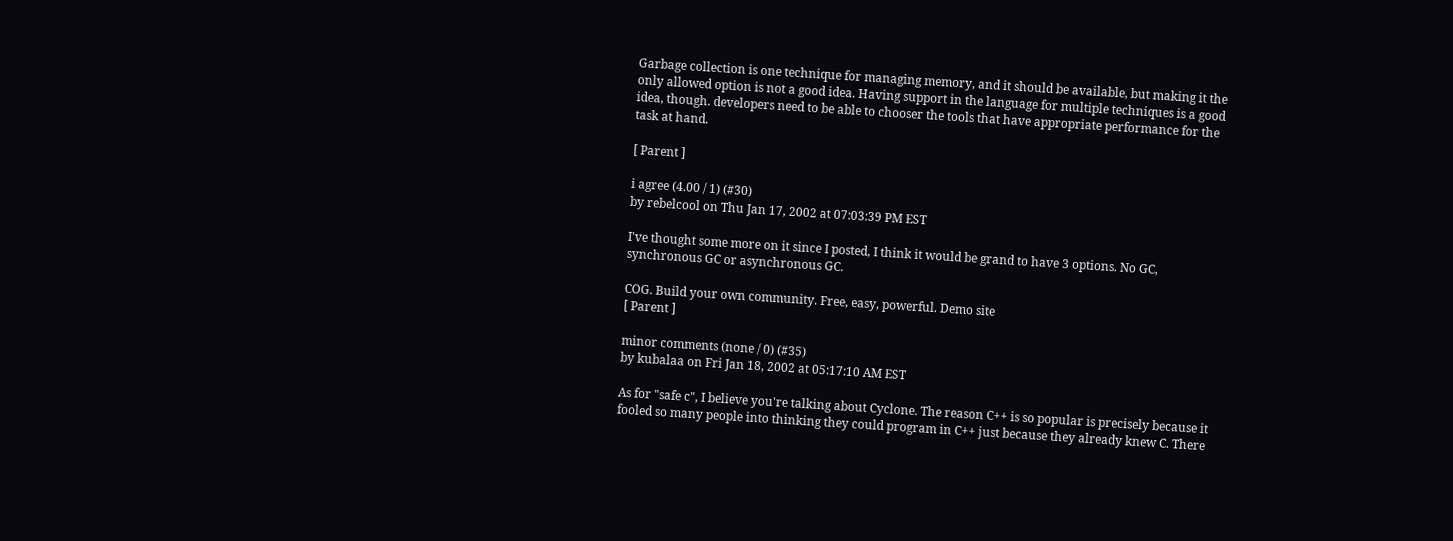Garbage collection is one technique for managing memory, and it should be available, but making it the only allowed option is not a good idea. Having support in the language for multiple techniques is a good idea, though. developers need to be able to chooser the tools that have appropriate performance for the task at hand.

[ Parent ]

i agree (4.00 / 1) (#30)
by rebelcool on Thu Jan 17, 2002 at 07:03:39 PM EST

I've thought some more on it since I posted, I think it would be grand to have 3 options. No GC, synchronous GC or asynchronous GC.

COG. Build your own community. Free, easy, powerful. Demo site
[ Parent ]

minor comments (none / 0) (#35)
by kubalaa on Fri Jan 18, 2002 at 05:17:10 AM EST

As for "safe c", I believe you're talking about Cyclone. The reason C++ is so popular is precisely because it fooled so many people into thinking they could program in C++ just because they already knew C. There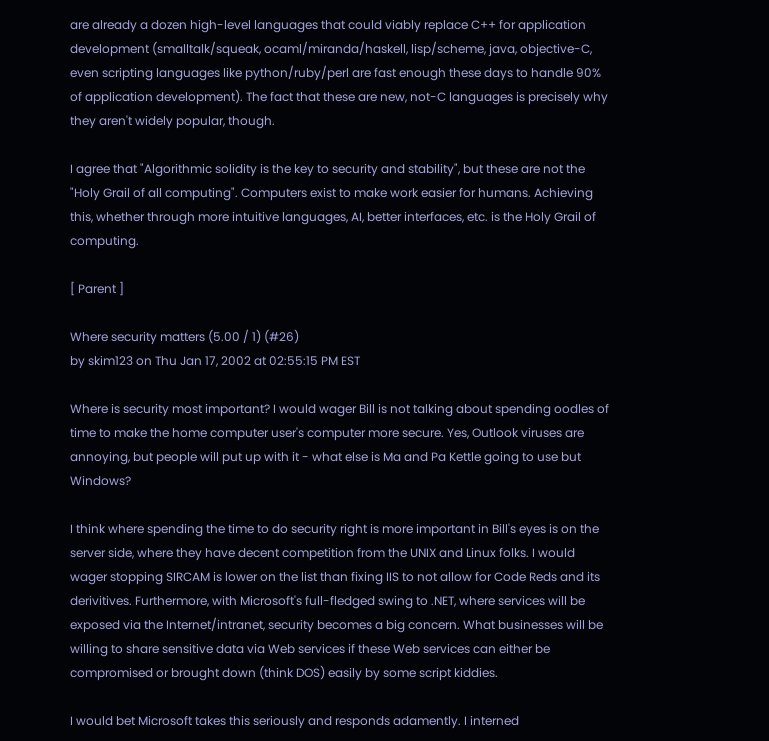are already a dozen high-level languages that could viably replace C++ for application development (smalltalk/squeak, ocaml/miranda/haskell, lisp/scheme, java, objective-C, even scripting languages like python/ruby/perl are fast enough these days to handle 90% of application development). The fact that these are new, not-C languages is precisely why they aren't widely popular, though.

I agree that "Algorithmic solidity is the key to security and stability", but these are not the "Holy Grail of all computing". Computers exist to make work easier for humans. Achieving this, whether through more intuitive languages, AI, better interfaces, etc. is the Holy Grail of computing.

[ Parent ]

Where security matters (5.00 / 1) (#26)
by skim123 on Thu Jan 17, 2002 at 02:55:15 PM EST

Where is security most important? I would wager Bill is not talking about spending oodles of time to make the home computer user's computer more secure. Yes, Outlook viruses are annoying, but people will put up with it - what else is Ma and Pa Kettle going to use but Windows?

I think where spending the time to do security right is more important in Bill's eyes is on the server side, where they have decent competition from the UNIX and Linux folks. I would wager stopping SIRCAM is lower on the list than fixing IIS to not allow for Code Reds and its derivitives. Furthermore, with Microsoft's full-fledged swing to .NET, where services will be exposed via the Internet/intranet, security becomes a big concern. What businesses will be willing to share sensitive data via Web services if these Web services can either be compromised or brought down (think DOS) easily by some script kiddies.

I would bet Microsoft takes this seriously and responds adamently. I interned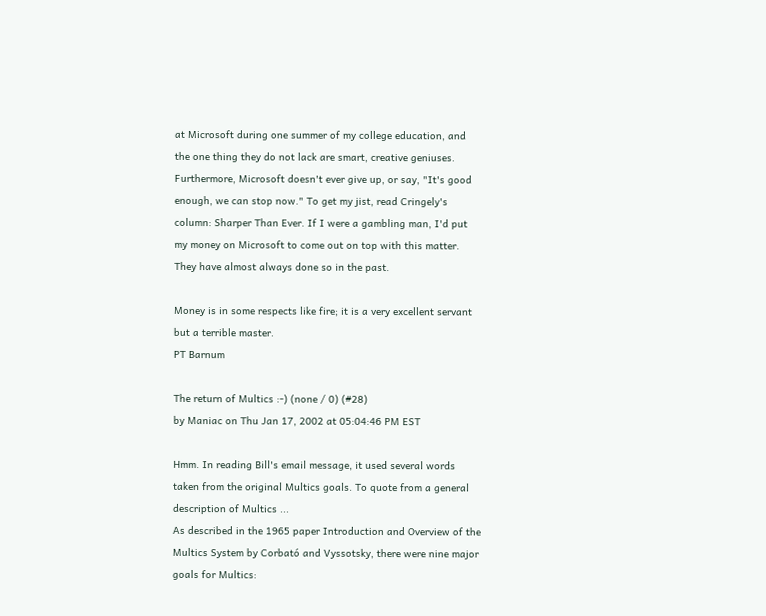at Microsoft during one summer of my college education, and the one thing they do not lack are smart, creative geniuses. Furthermore, Microsoft doesn't ever give up, or say, "It's good enough, we can stop now." To get my jist, read Cringely's column: Sharper Than Ever. If I were a gambling man, I'd put my money on Microsoft to come out on top with this matter. They have almost always done so in the past.

Money is in some respects like fire; it is a very excellent servant but a terrible master.
PT Barnum

The return of Multics :-) (none / 0) (#28)
by Maniac on Thu Jan 17, 2002 at 05:04:46 PM EST

Hmm. In reading Bill's email message, it used several words taken from the original Multics goals. To quote from a general description of Multics ...
As described in the 1965 paper Introduction and Overview of the Multics System by Corbató and Vyssotsky, there were nine major goals for Multics: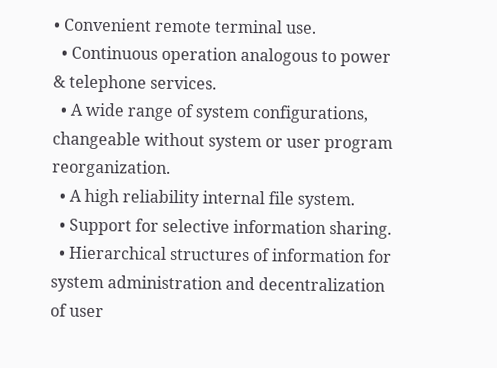• Convenient remote terminal use.
  • Continuous operation analogous to power & telephone services.
  • A wide range of system configurations, changeable without system or user program reorganization.
  • A high reliability internal file system.
  • Support for selective information sharing.
  • Hierarchical structures of information for system administration and decentralization of user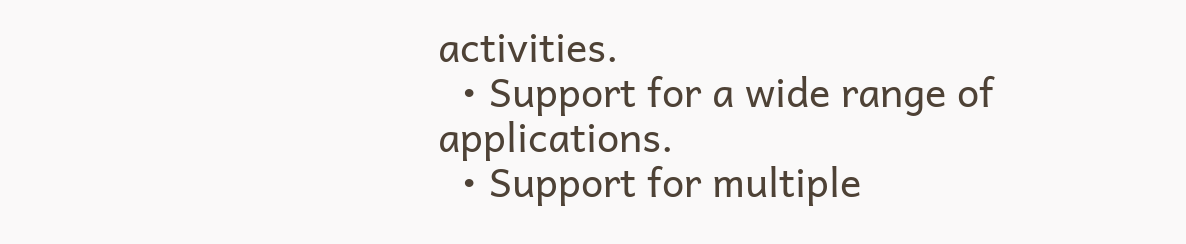activities.
  • Support for a wide range of applications.
  • Support for multiple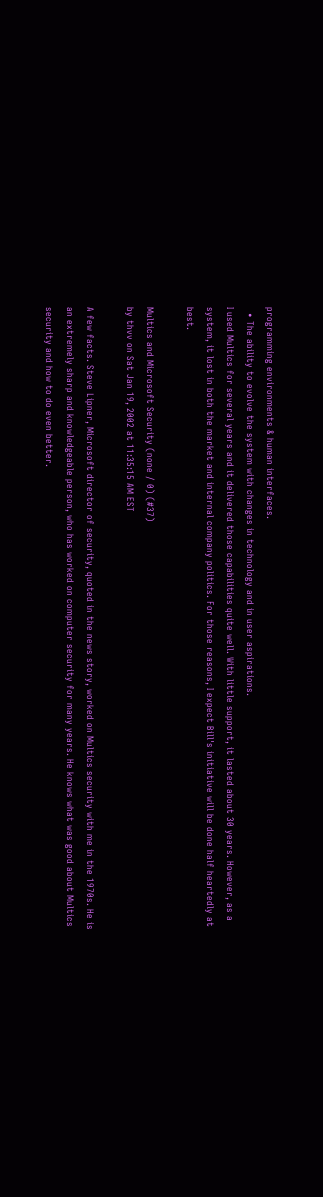programming environments & human interfaces.
  • The ability to evolve the system with changes in technology and in user aspirations.
I used Multics for several years and it delivered those capabilities quite well. With little support, it lasted about 30 years. However, as a system, it lost in both the market and internal company politics. For those reasons, I expect Bill's initiative will be done half heartedly at best.

Multics and Microsoft Security (none / 0) (#37)
by thvv on Sat Jan 19, 2002 at 11:35:15 AM EST

A few facts. Steve Lipner, Microsoft director of security, quoted in the news story, worked on Multics security with me in the 1970s. He is an extremely sharp and knowledgeable person, who has worked on computer security for many years. He knows what was good about Multics security and how to do even better.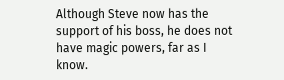Although Steve now has the support of his boss, he does not have magic powers, far as I know.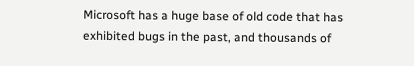Microsoft has a huge base of old code that has exhibited bugs in the past, and thousands of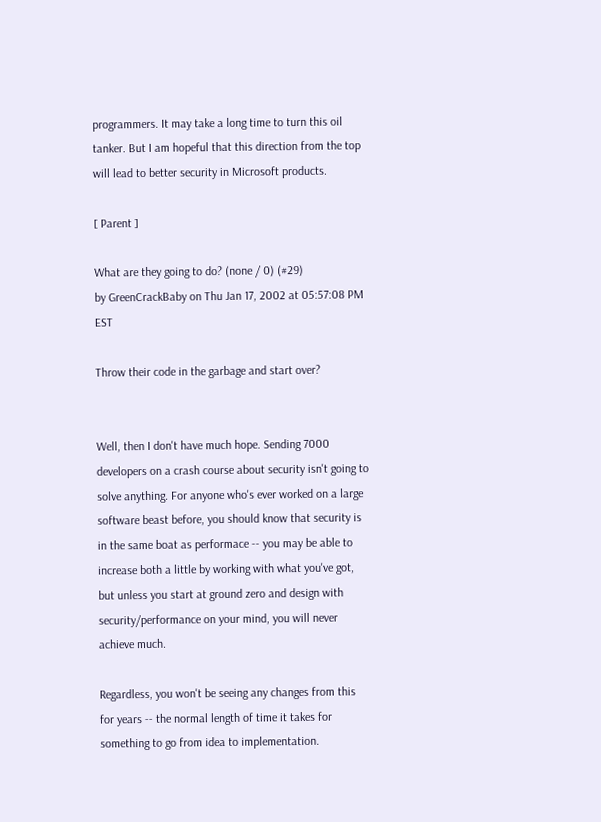programmers. It may take a long time to turn this oil tanker. But I am hopeful that this direction from the top will lead to better security in Microsoft products.

[ Parent ]

What are they going to do? (none / 0) (#29)
by GreenCrackBaby on Thu Jan 17, 2002 at 05:57:08 PM EST

Throw their code in the garbage and start over?


Well, then I don't have much hope. Sending 7000 developers on a crash course about security isn't going to solve anything. For anyone who's ever worked on a large software beast before, you should know that security is in the same boat as performace -- you may be able to increase both a little by working with what you've got, but unless you start at ground zero and design with security/performance on your mind, you will never achieve much.

Regardless, you won't be seeing any changes from this for years -- the normal length of time it takes for something to go from idea to implementation.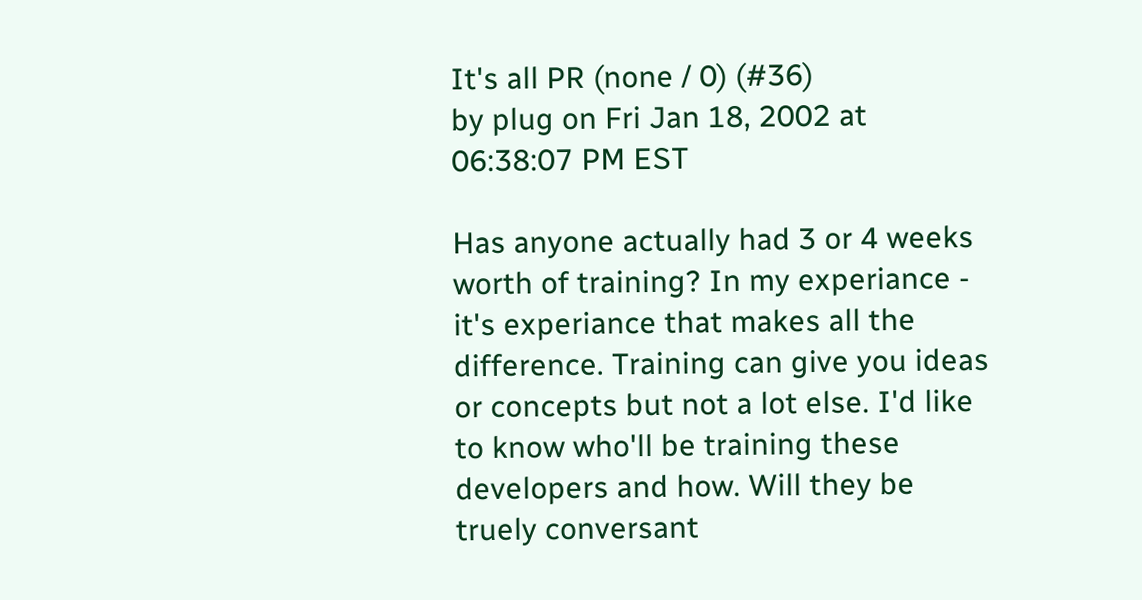It's all PR (none / 0) (#36)
by plug on Fri Jan 18, 2002 at 06:38:07 PM EST

Has anyone actually had 3 or 4 weeks worth of training? In my experiance - it's experiance that makes all the difference. Training can give you ideas or concepts but not a lot else. I'd like to know who'll be training these developers and how. Will they be truely conversant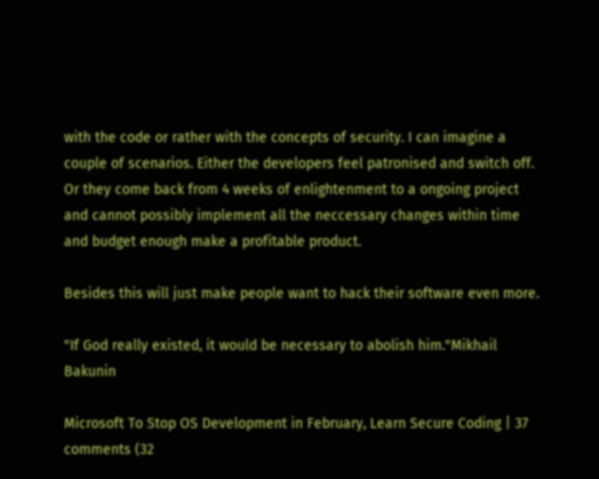with the code or rather with the concepts of security. I can imagine a couple of scenarios. Either the developers feel patronised and switch off. Or they come back from 4 weeks of enlightenment to a ongoing project and cannot possibly implement all the neccessary changes within time and budget enough make a profitable product.

Besides this will just make people want to hack their software even more.

"If God really existed, it would be necessary to abolish him."Mikhail Bakunin

Microsoft To Stop OS Development in February, Learn Secure Coding | 37 comments (32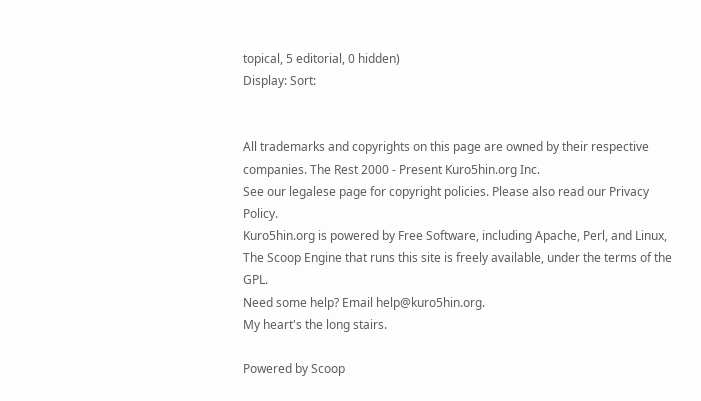topical, 5 editorial, 0 hidden)
Display: Sort:


All trademarks and copyrights on this page are owned by their respective companies. The Rest 2000 - Present Kuro5hin.org Inc.
See our legalese page for copyright policies. Please also read our Privacy Policy.
Kuro5hin.org is powered by Free Software, including Apache, Perl, and Linux, The Scoop Engine that runs this site is freely available, under the terms of the GPL.
Need some help? Email help@kuro5hin.org.
My heart's the long stairs.

Powered by Scoop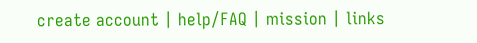create account | help/FAQ | mission | links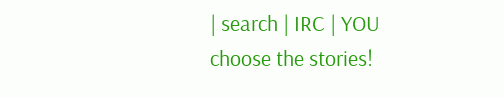| search | IRC | YOU choose the stories!